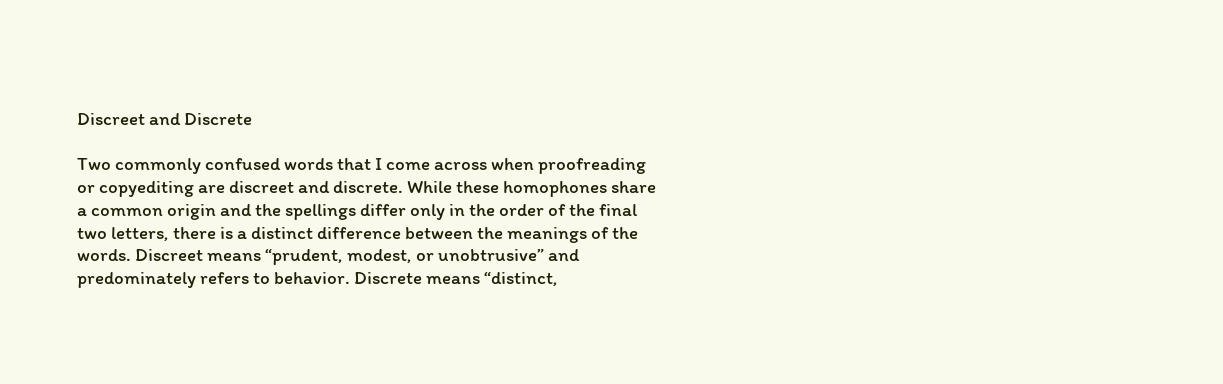Discreet and Discrete

Two commonly confused words that I come across when proofreading or copyediting are discreet and discrete. While these homophones share a common origin and the spellings differ only in the order of the final two letters, there is a distinct difference between the meanings of the words. Discreet means “prudent, modest, or unobtrusive” and predominately refers to behavior. Discrete means “distinct,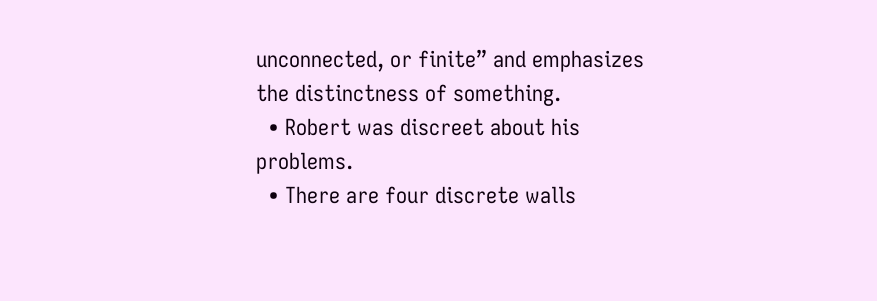unconnected, or finite” and emphasizes the distinctness of something.
  • Robert was discreet about his problems.
  • There are four discrete walls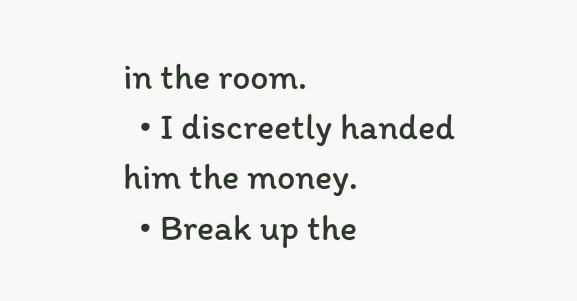in the room.
  • I discreetly handed him the money.
  • Break up the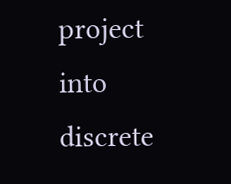project into discrete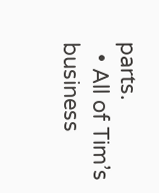parts.
  • All of Tim’s business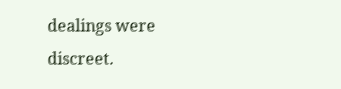dealings were discreet.